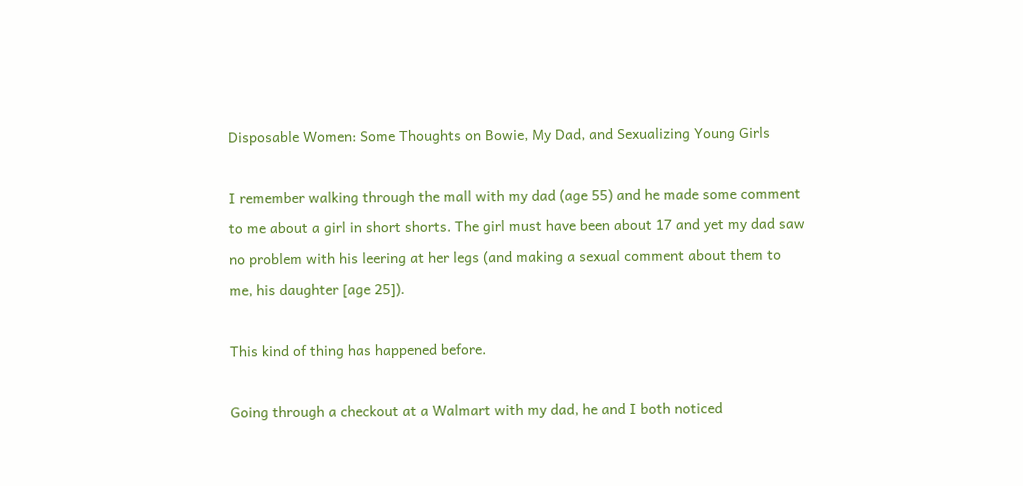Disposable Women: Some Thoughts on Bowie, My Dad, and Sexualizing Young Girls

I remember walking through the mall with my dad (age 55) and he made some comment to me about a girl in short shorts. The girl must have been about 17 and yet my dad saw no problem with his leering at her legs (and making a sexual comment about them to me, his daughter [age 25]).

This kind of thing has happened before.

Going through a checkout at a Walmart with my dad, he and I both noticed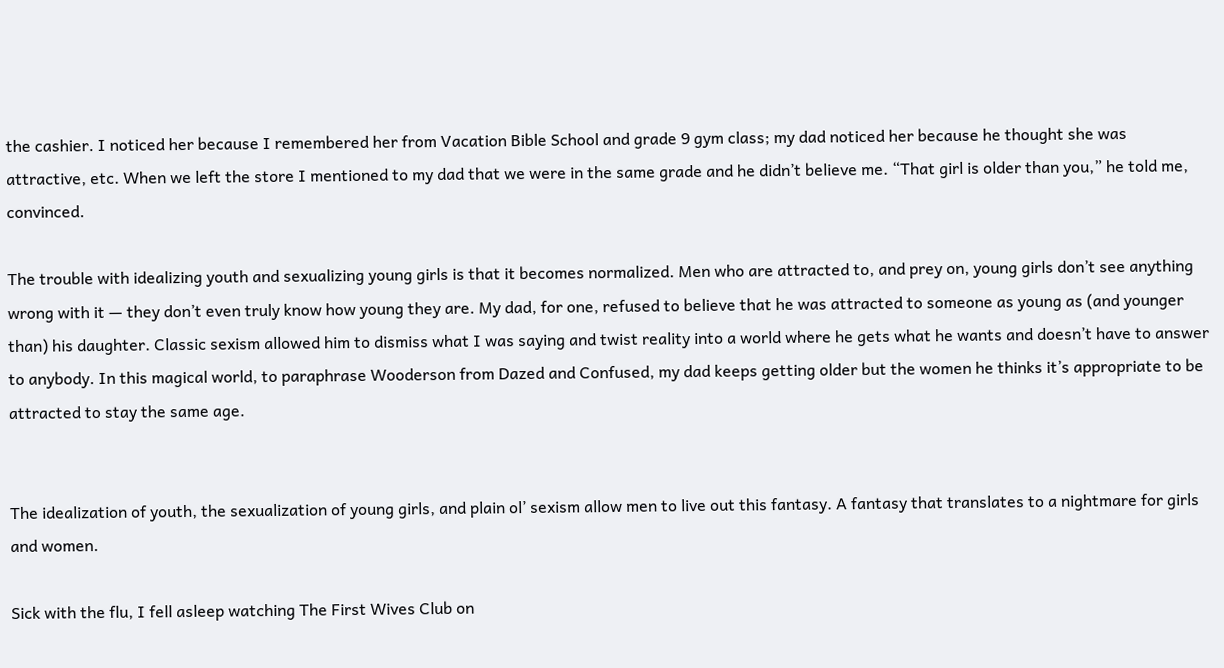the cashier. I noticed her because I remembered her from Vacation Bible School and grade 9 gym class; my dad noticed her because he thought she was attractive, etc. When we left the store I mentioned to my dad that we were in the same grade and he didn’t believe me. “That girl is older than you,” he told me, convinced.

The trouble with idealizing youth and sexualizing young girls is that it becomes normalized. Men who are attracted to, and prey on, young girls don’t see anything wrong with it — they don’t even truly know how young they are. My dad, for one, refused to believe that he was attracted to someone as young as (and younger than) his daughter. Classic sexism allowed him to dismiss what I was saying and twist reality into a world where he gets what he wants and doesn’t have to answer to anybody. In this magical world, to paraphrase Wooderson from Dazed and Confused, my dad keeps getting older but the women he thinks it’s appropriate to be attracted to stay the same age.


The idealization of youth, the sexualization of young girls, and plain ol’ sexism allow men to live out this fantasy. A fantasy that translates to a nightmare for girls and women.

Sick with the flu, I fell asleep watching The First Wives Club on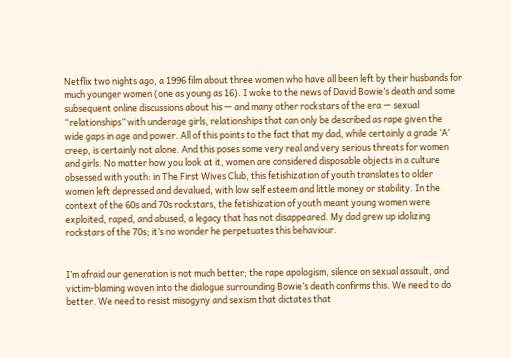Netflix two nights ago, a 1996 film about three women who have all been left by their husbands for much younger women (one as young as 16). I woke to the news of David Bowie’s death and some subsequent online discussions about his — and many other rockstars of the era — sexual “relationships” with underage girls, relationships that can only be described as rape given the wide gaps in age and power. All of this points to the fact that my dad, while certainly a grade ‘A’ creep, is certainly not alone. And this poses some very real and very serious threats for women and girls. No matter how you look at it, women are considered disposable objects in a culture obsessed with youth: in The First Wives Club, this fetishization of youth translates to older women left depressed and devalued, with low self esteem and little money or stability. In the context of the 60s and 70s rockstars, the fetishization of youth meant young women were exploited, raped, and abused, a legacy that has not disappeared. My dad grew up idolizing rockstars of the 70s; it’s no wonder he perpetuates this behaviour.


I’m afraid our generation is not much better; the rape apologism, silence on sexual assault, and victim-blaming woven into the dialogue surrounding Bowie’s death confirms this. We need to do better. We need to resist misogyny and sexism that dictates that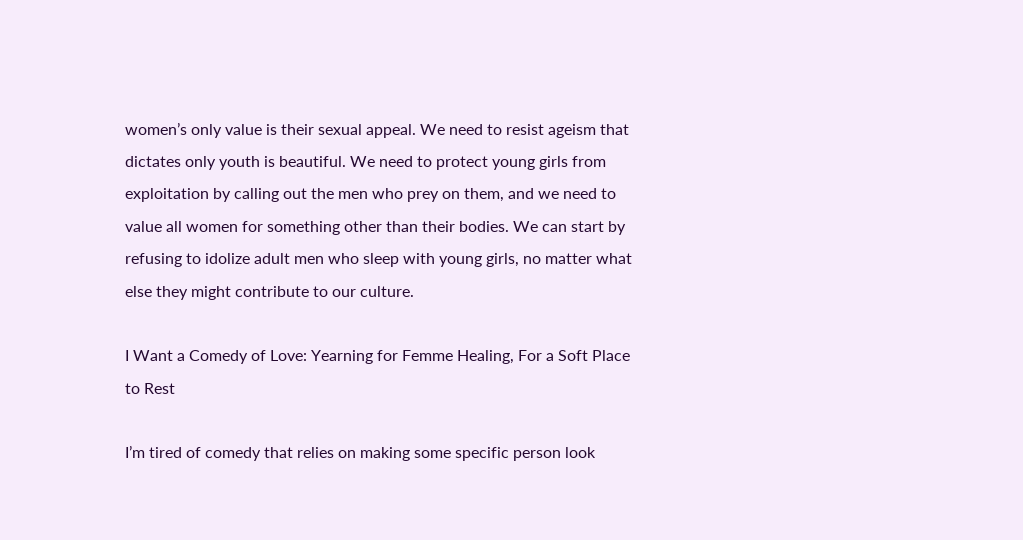women’s only value is their sexual appeal. We need to resist ageism that dictates only youth is beautiful. We need to protect young girls from exploitation by calling out the men who prey on them, and we need to value all women for something other than their bodies. We can start by refusing to idolize adult men who sleep with young girls, no matter what else they might contribute to our culture.

I Want a Comedy of Love: Yearning for Femme Healing, For a Soft Place to Rest

I’m tired of comedy that relies on making some specific person look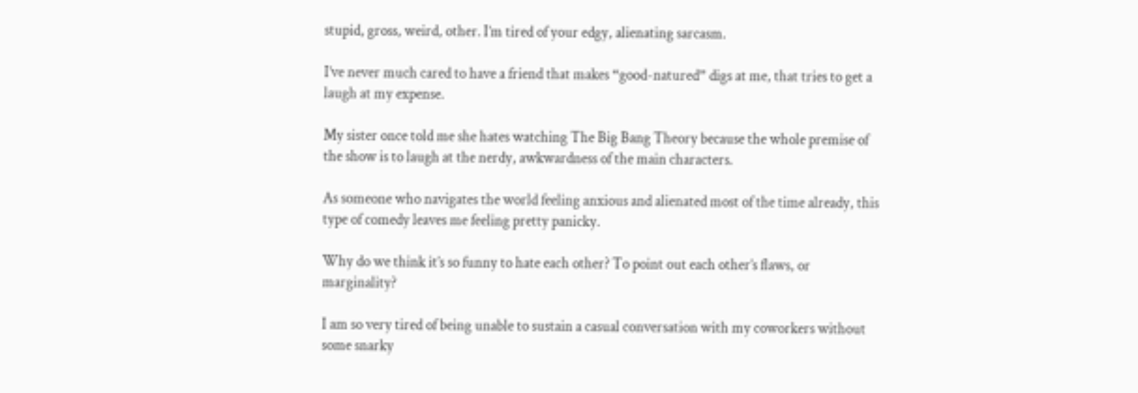stupid, gross, weird, other. I’m tired of your edgy, alienating sarcasm.

I’ve never much cared to have a friend that makes “good-natured” digs at me, that tries to get a laugh at my expense.

My sister once told me she hates watching The Big Bang Theory because the whole premise of the show is to laugh at the nerdy, awkwardness of the main characters.

As someone who navigates the world feeling anxious and alienated most of the time already, this type of comedy leaves me feeling pretty panicky.

Why do we think it’s so funny to hate each other? To point out each other’s flaws, or marginality?

I am so very tired of being unable to sustain a casual conversation with my coworkers without some snarky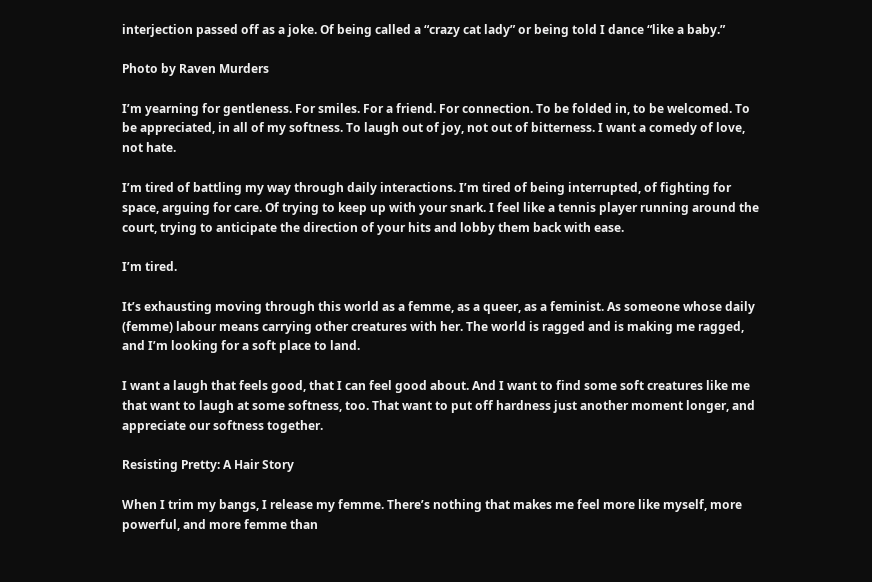interjection passed off as a joke. Of being called a “crazy cat lady” or being told I dance “like a baby.”

Photo by Raven Murders

I’m yearning for gentleness. For smiles. For a friend. For connection. To be folded in, to be welcomed. To be appreciated, in all of my softness. To laugh out of joy, not out of bitterness. I want a comedy of love, not hate.

I’m tired of battling my way through daily interactions. I’m tired of being interrupted, of fighting for space, arguing for care. Of trying to keep up with your snark. I feel like a tennis player running around the court, trying to anticipate the direction of your hits and lobby them back with ease.

I’m tired.

It’s exhausting moving through this world as a femme, as a queer, as a feminist. As someone whose daily (femme) labour means carrying other creatures with her. The world is ragged and is making me ragged, and I’m looking for a soft place to land.

I want a laugh that feels good, that I can feel good about. And I want to find some soft creatures like me that want to laugh at some softness, too. That want to put off hardness just another moment longer, and appreciate our softness together.

Resisting Pretty: A Hair Story

When I trim my bangs, I release my femme. There’s nothing that makes me feel more like myself, more powerful, and more femme than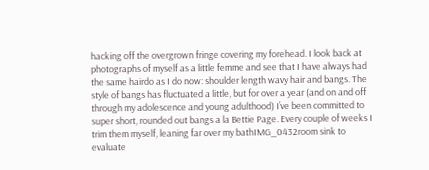hacking off the overgrown fringe covering my forehead. I look back at photographs of myself as a little femme and see that I have always had the same hairdo as I do now: shoulder length wavy hair and bangs. The style of bangs has fluctuated a little, but for over a year (and on and off through my adolescence and young adulthood) I’ve been committed to super short, rounded out bangs a la Bettie Page. Every couple of weeks I trim them myself, leaning far over my bathIMG_0432room sink to evaluate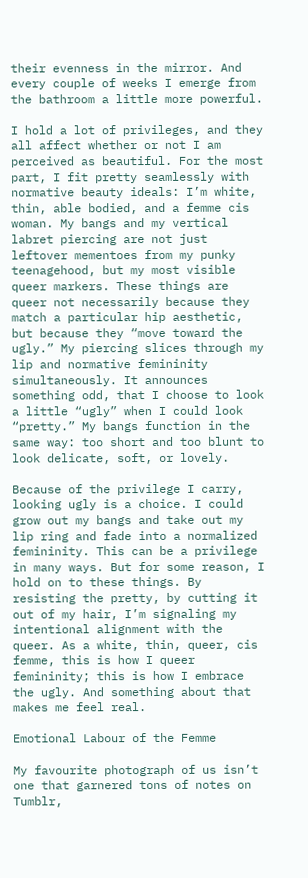their evenness in the mirror. And every couple of weeks I emerge from the bathroom a little more powerful.

I hold a lot of privileges, and they all affect whether or not I am perceived as beautiful. For the most part, I fit pretty seamlessly with normative beauty ideals: I’m white, thin, able bodied, and a femme cis woman. My bangs and my vertical labret piercing are not just leftover mementoes from my punky teenagehood, but my most visible queer markers. These things are queer not necessarily because they match a particular hip aesthetic, but because they “move toward the ugly.” My piercing slices through my lip and normative femininity simultaneously. It announces something odd, that I choose to look a little “ugly” when I could look “pretty.” My bangs function in the same way: too short and too blunt to look delicate, soft, or lovely.

Because of the privilege I carry, looking ugly is a choice. I could grow out my bangs and take out my lip ring and fade into a normalized femininity. This can be a privilege in many ways. But for some reason, I hold on to these things. By resisting the pretty, by cutting it out of my hair, I’m signaling my intentional alignment with the queer. As a white, thin, queer, cis femme, this is how I queer femininity; this is how I embrace the ugly. And something about that makes me feel real.

Emotional Labour of the Femme

My favourite photograph of us isn’t one that garnered tons of notes on Tumblr,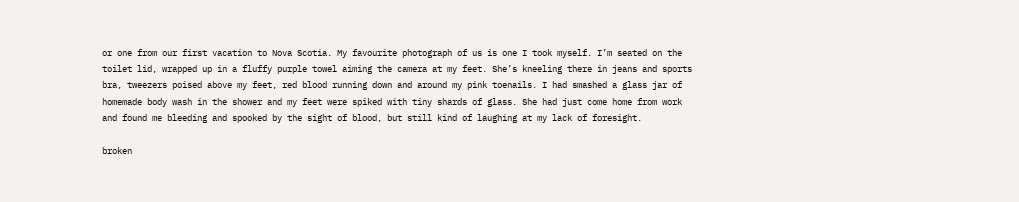or one from our first vacation to Nova Scotia. My favourite photograph of us is one I took myself. I’m seated on the toilet lid, wrapped up in a fluffy purple towel aiming the camera at my feet. She’s kneeling there in jeans and sports bra, tweezers poised above my feet, red blood running down and around my pink toenails. I had smashed a glass jar of homemade body wash in the shower and my feet were spiked with tiny shards of glass. She had just come home from work and found me bleeding and spooked by the sight of blood, but still kind of laughing at my lack of foresight.

broken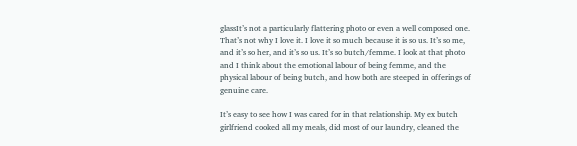glassIt’s not a particularly flattering photo or even a well composed one. That’s not why I love it. I love it so much because it is so us. It’s so me, and it’s so her, and it’s so us. It’s so butch/femme. I look at that photo and I think about the emotional labour of being femme, and the physical labour of being butch, and how both are steeped in offerings of genuine care.

It’s easy to see how I was cared for in that relationship. My ex butch girlfriend cooked all my meals, did most of our laundry, cleaned the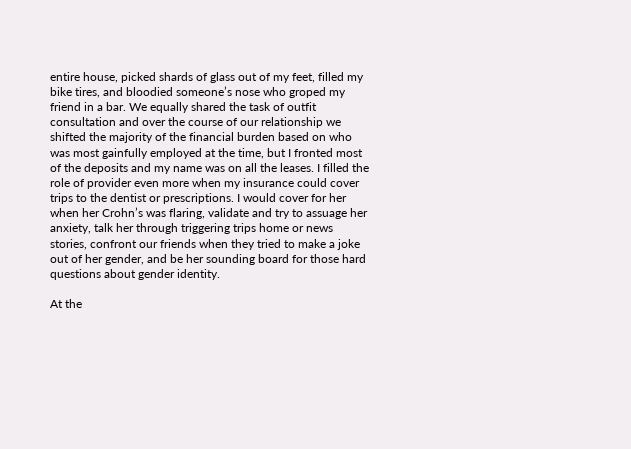entire house, picked shards of glass out of my feet, filled my bike tires, and bloodied someone’s nose who groped my friend in a bar. We equally shared the task of outfit consultation and over the course of our relationship we shifted the majority of the financial burden based on who was most gainfully employed at the time, but I fronted most of the deposits and my name was on all the leases. I filled the role of provider even more when my insurance could cover trips to the dentist or prescriptions. I would cover for her when her Crohn’s was flaring, validate and try to assuage her anxiety, talk her through triggering trips home or news stories, confront our friends when they tried to make a joke out of her gender, and be her sounding board for those hard questions about gender identity.

At the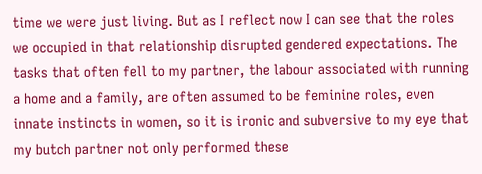time we were just living. But as I reflect now I can see that the roles we occupied in that relationship disrupted gendered expectations. The tasks that often fell to my partner, the labour associated with running a home and a family, are often assumed to be feminine roles, even innate instincts in women, so it is ironic and subversive to my eye that my butch partner not only performed these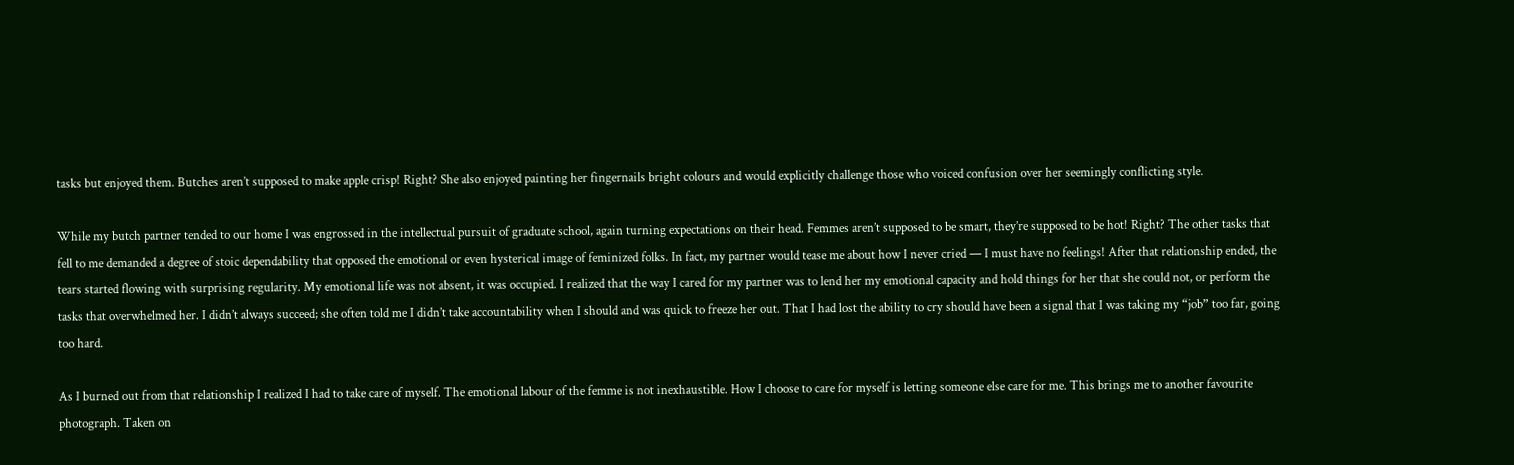tasks but enjoyed them. Butches aren’t supposed to make apple crisp! Right? She also enjoyed painting her fingernails bright colours and would explicitly challenge those who voiced confusion over her seemingly conflicting style.

While my butch partner tended to our home I was engrossed in the intellectual pursuit of graduate school, again turning expectations on their head. Femmes aren’t supposed to be smart, they’re supposed to be hot! Right? The other tasks that fell to me demanded a degree of stoic dependability that opposed the emotional or even hysterical image of feminized folks. In fact, my partner would tease me about how I never cried — I must have no feelings! After that relationship ended, the tears started flowing with surprising regularity. My emotional life was not absent, it was occupied. I realized that the way I cared for my partner was to lend her my emotional capacity and hold things for her that she could not, or perform the tasks that overwhelmed her. I didn’t always succeed; she often told me I didn’t take accountability when I should and was quick to freeze her out. That I had lost the ability to cry should have been a signal that I was taking my “job” too far, going too hard.

As I burned out from that relationship I realized I had to take care of myself. The emotional labour of the femme is not inexhaustible. How I choose to care for myself is letting someone else care for me. This brings me to another favourite photograph. Taken on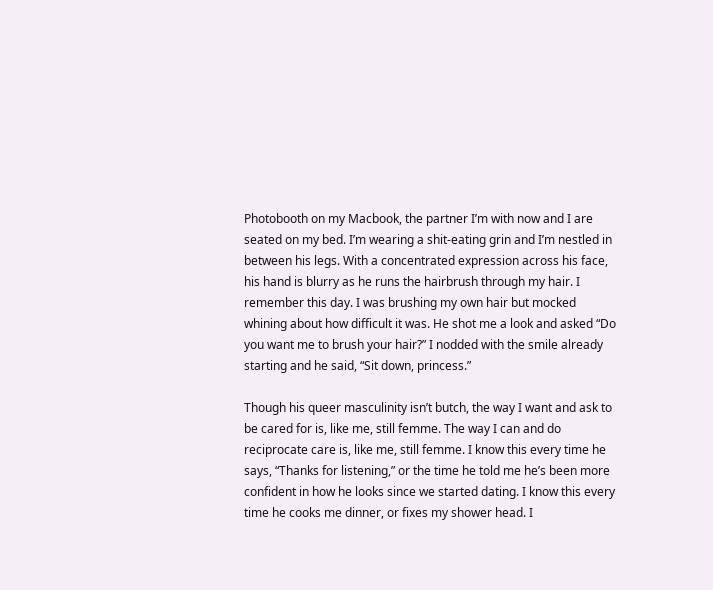Photobooth on my Macbook, the partner I’m with now and I are seated on my bed. I’m wearing a shit-eating grin and I’m nestled in between his legs. With a concentrated expression across his face, his hand is blurry as he runs the hairbrush through my hair. I remember this day. I was brushing my own hair but mocked whining about how difficult it was. He shot me a look and asked “Do you want me to brush your hair?” I nodded with the smile already starting and he said, “Sit down, princess.”

Though his queer masculinity isn’t butch, the way I want and ask to be cared for is, like me, still femme. The way I can and do reciprocate care is, like me, still femme. I know this every time he says, “Thanks for listening,” or the time he told me he’s been more confident in how he looks since we started dating. I know this every time he cooks me dinner, or fixes my shower head. I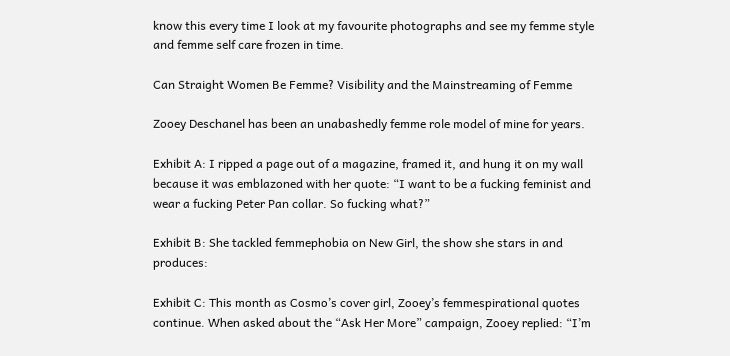know this every time I look at my favourite photographs and see my femme style and femme self care frozen in time.

Can Straight Women Be Femme? Visibility and the Mainstreaming of Femme

Zooey Deschanel has been an unabashedly femme role model of mine for years.

Exhibit A: I ripped a page out of a magazine, framed it, and hung it on my wall because it was emblazoned with her quote: “I want to be a fucking feminist and wear a fucking Peter Pan collar. So fucking what?”

Exhibit B: She tackled femmephobia on New Girl, the show she stars in and produces:

Exhibit C: This month as Cosmo’s cover girl, Zooey’s femmespirational quotes continue. When asked about the “Ask Her More” campaign, Zooey replied: “I’m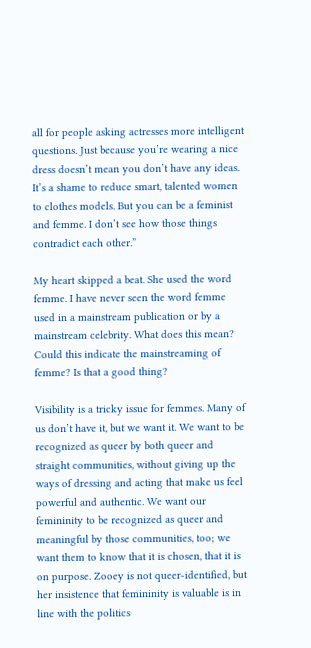all for people asking actresses more intelligent questions. Just because you’re wearing a nice dress doesn’t mean you don’t have any ideas. It’s a shame to reduce smart, talented women to clothes models. But you can be a feminist and femme. I don’t see how those things contradict each other.”

My heart skipped a beat. She used the word femme. I have never seen the word femme used in a mainstream publication or by a mainstream celebrity. What does this mean? Could this indicate the mainstreaming of femme? Is that a good thing?

Visibility is a tricky issue for femmes. Many of us don’t have it, but we want it. We want to be recognized as queer by both queer and straight communities, without giving up the ways of dressing and acting that make us feel powerful and authentic. We want our femininity to be recognized as queer and meaningful by those communities, too; we want them to know that it is chosen, that it is on purpose. Zooey is not queer-identified, but her insistence that femininity is valuable is in line with the politics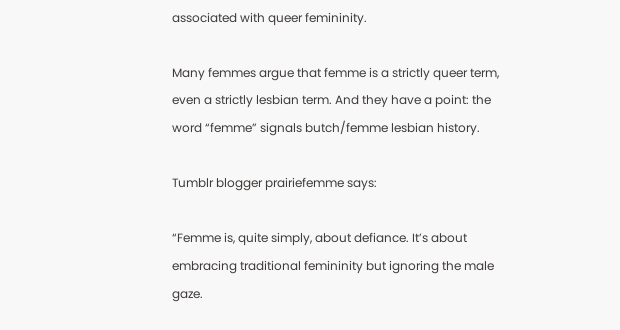associated with queer femininity.

Many femmes argue that femme is a strictly queer term, even a strictly lesbian term. And they have a point: the word “femme” signals butch/femme lesbian history.

Tumblr blogger prairiefemme says:

“Femme is, quite simply, about defiance. It’s about embracing traditional femininity but ignoring the male gaze.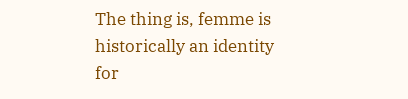The thing is, femme is historically an identity for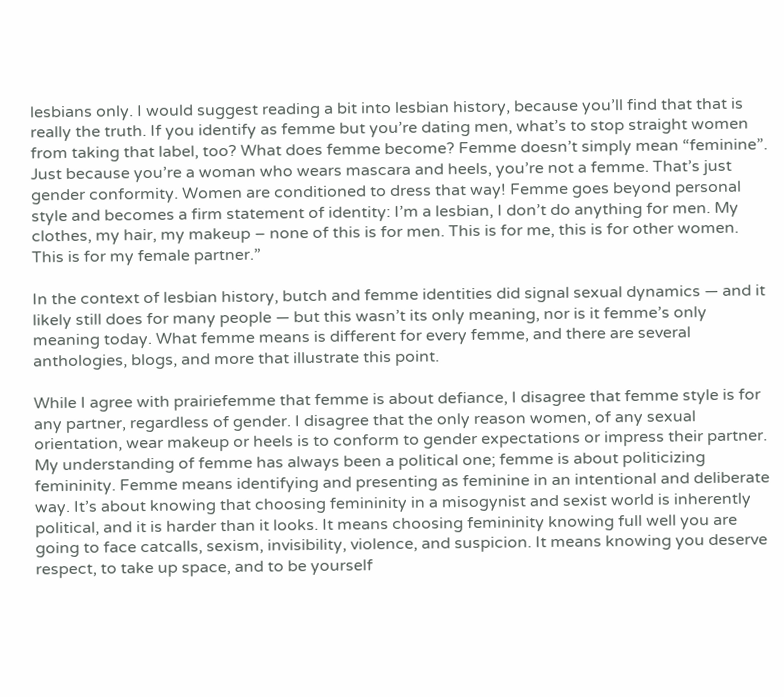lesbians only. I would suggest reading a bit into lesbian history, because you’ll find that that is really the truth. If you identify as femme but you’re dating men, what’s to stop straight women from taking that label, too? What does femme become? Femme doesn’t simply mean “feminine”. Just because you’re a woman who wears mascara and heels, you’re not a femme. That’s just gender conformity. Women are conditioned to dress that way! Femme goes beyond personal style and becomes a firm statement of identity: I’m a lesbian, I don’t do anything for men. My clothes, my hair, my makeup – none of this is for men. This is for me, this is for other women. This is for my female partner.”

In the context of lesbian history, butch and femme identities did signal sexual dynamics — and it likely still does for many people — but this wasn’t its only meaning, nor is it femme’s only meaning today. What femme means is different for every femme, and there are several anthologies, blogs, and more that illustrate this point.

While I agree with prairiefemme that femme is about defiance, I disagree that femme style is for any partner, regardless of gender. I disagree that the only reason women, of any sexual orientation, wear makeup or heels is to conform to gender expectations or impress their partner. My understanding of femme has always been a political one; femme is about politicizing femininity. Femme means identifying and presenting as feminine in an intentional and deliberate way. It’s about knowing that choosing femininity in a misogynist and sexist world is inherently political, and it is harder than it looks. It means choosing femininity knowing full well you are going to face catcalls, sexism, invisibility, violence, and suspicion. It means knowing you deserve respect, to take up space, and to be yourself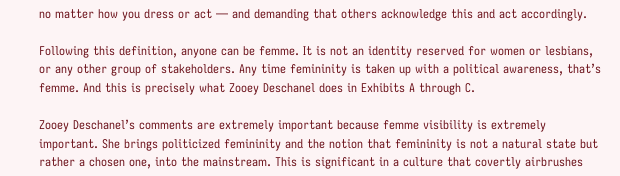no matter how you dress or act — and demanding that others acknowledge this and act accordingly.

Following this definition, anyone can be femme. It is not an identity reserved for women or lesbians, or any other group of stakeholders. Any time femininity is taken up with a political awareness, that’s femme. And this is precisely what Zooey Deschanel does in Exhibits A through C.

Zooey Deschanel’s comments are extremely important because femme visibility is extremely important. She brings politicized femininity and the notion that femininity is not a natural state but rather a chosen one, into the mainstream. This is significant in a culture that covertly airbrushes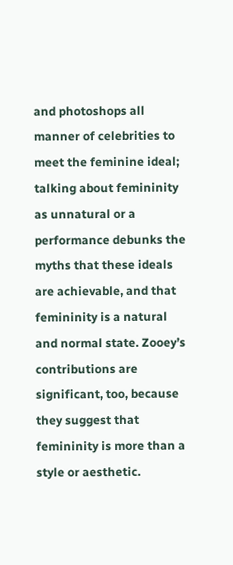and photoshops all manner of celebrities to meet the feminine ideal; talking about femininity as unnatural or a performance debunks the myths that these ideals are achievable, and that femininity is a natural and normal state. Zooey’s contributions are significant, too, because they suggest that femininity is more than a style or aesthetic.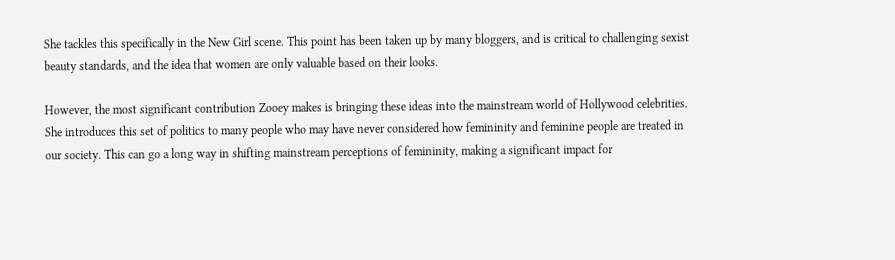She tackles this specifically in the New Girl scene. This point has been taken up by many bloggers, and is critical to challenging sexist beauty standards, and the idea that women are only valuable based on their looks.

However, the most significant contribution Zooey makes is bringing these ideas into the mainstream world of Hollywood celebrities. She introduces this set of politics to many people who may have never considered how femininity and feminine people are treated in our society. This can go a long way in shifting mainstream perceptions of femininity, making a significant impact for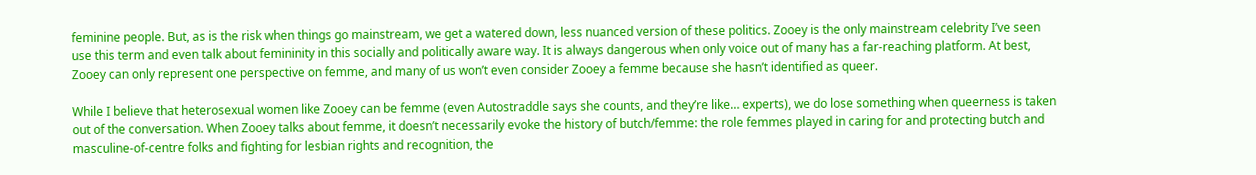feminine people. But, as is the risk when things go mainstream, we get a watered down, less nuanced version of these politics. Zooey is the only mainstream celebrity I’ve seen use this term and even talk about femininity in this socially and politically aware way. It is always dangerous when only voice out of many has a far-reaching platform. At best, Zooey can only represent one perspective on femme, and many of us won’t even consider Zooey a femme because she hasn’t identified as queer.

While I believe that heterosexual women like Zooey can be femme (even Autostraddle says she counts, and they’re like… experts), we do lose something when queerness is taken out of the conversation. When Zooey talks about femme, it doesn’t necessarily evoke the history of butch/femme: the role femmes played in caring for and protecting butch and masculine-of-centre folks and fighting for lesbian rights and recognition, the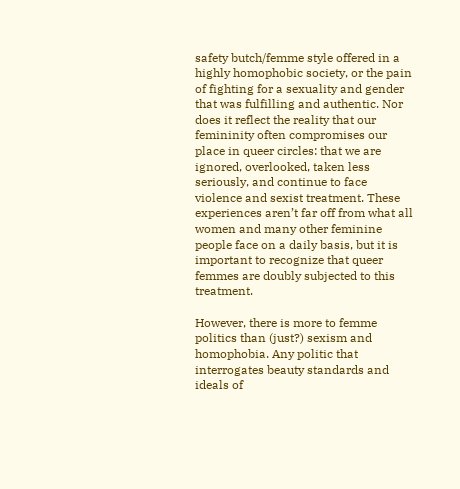safety butch/femme style offered in a highly homophobic society, or the pain of fighting for a sexuality and gender that was fulfilling and authentic. Nor does it reflect the reality that our femininity often compromises our place in queer circles: that we are ignored, overlooked, taken less seriously, and continue to face violence and sexist treatment. These experiences aren’t far off from what all women and many other feminine people face on a daily basis, but it is important to recognize that queer femmes are doubly subjected to this treatment.

However, there is more to femme politics than (just?) sexism and homophobia. Any politic that interrogates beauty standards and ideals of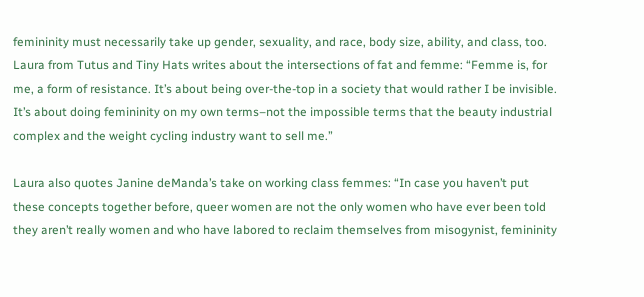femininity must necessarily take up gender, sexuality, and race, body size, ability, and class, too. Laura from Tutus and Tiny Hats writes about the intersections of fat and femme: “Femme is, for me, a form of resistance. It’s about being over-the-top in a society that would rather I be invisible. It’s about doing femininity on my own terms–not the impossible terms that the beauty industrial complex and the weight cycling industry want to sell me.”

Laura also quotes Janine deManda’s take on working class femmes: “In case you haven’t put these concepts together before, queer women are not the only women who have ever been told they aren’t really women and who have labored to reclaim themselves from misogynist, femininity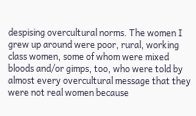despising overcultural norms. The women I grew up around were poor, rural, working class women, some of whom were mixed bloods and/or gimps, too, who were told by almost every overcultural message that they were not real women because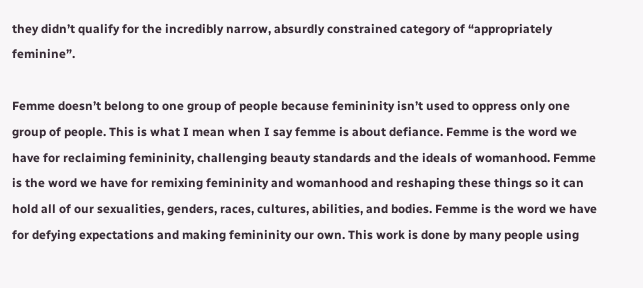they didn’t qualify for the incredibly narrow, absurdly constrained category of “appropriately feminine”.

Femme doesn’t belong to one group of people because femininity isn’t used to oppress only one group of people. This is what I mean when I say femme is about defiance. Femme is the word we have for reclaiming femininity, challenging beauty standards and the ideals of womanhood. Femme is the word we have for remixing femininity and womanhood and reshaping these things so it can hold all of our sexualities, genders, races, cultures, abilities, and bodies. Femme is the word we have for defying expectations and making femininity our own. This work is done by many people using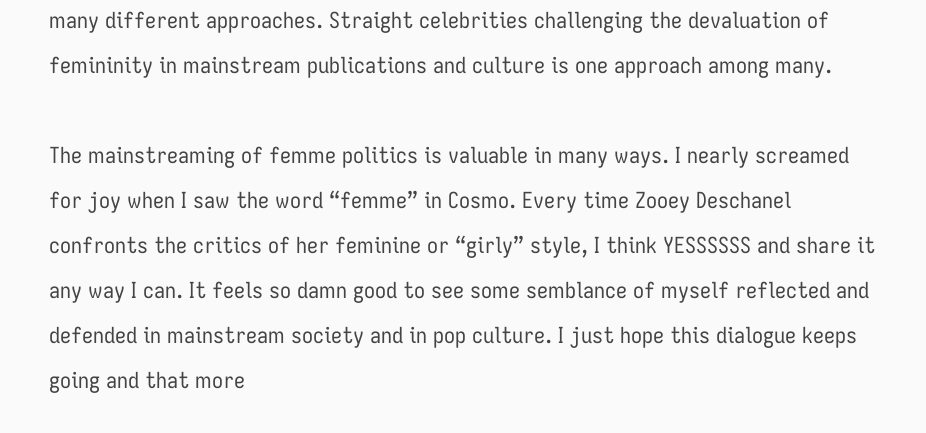many different approaches. Straight celebrities challenging the devaluation of femininity in mainstream publications and culture is one approach among many.

The mainstreaming of femme politics is valuable in many ways. I nearly screamed for joy when I saw the word “femme” in Cosmo. Every time Zooey Deschanel confronts the critics of her feminine or “girly” style, I think YESSSSSS and share it any way I can. It feels so damn good to see some semblance of myself reflected and defended in mainstream society and in pop culture. I just hope this dialogue keeps going and that more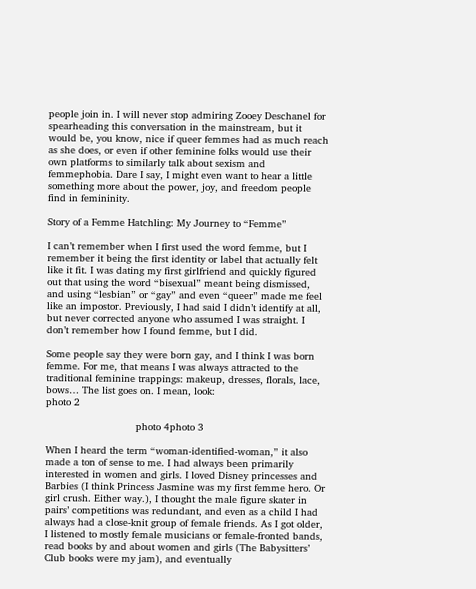people join in. I will never stop admiring Zooey Deschanel for spearheading this conversation in the mainstream, but it would be, you know, nice if queer femmes had as much reach as she does, or even if other feminine folks would use their own platforms to similarly talk about sexism and femmephobia. Dare I say, I might even want to hear a little something more about the power, joy, and freedom people find in femininity.

Story of a Femme Hatchling: My Journey to “Femme”

I can’t remember when I first used the word femme, but I remember it being the first identity or label that actually felt like it fit. I was dating my first girlfriend and quickly figured out that using the word “bisexual” meant being dismissed, and using “lesbian” or “gay” and even “queer” made me feel like an impostor. Previously, I had said I didn’t identify at all, but never corrected anyone who assumed I was straight. I don’t remember how I found femme, but I did.

Some people say they were born gay, and I think I was born femme. For me, that means I was always attracted to the traditional feminine trappings: makeup, dresses, florals, lace, bows… The list goes on. I mean, look:
photo 2

                              photo 4photo 3

When I heard the term “woman-identified-woman,” it also made a ton of sense to me. I had always been primarily interested in women and girls. I loved Disney princesses and Barbies (I think Princess Jasmine was my first femme hero. Or girl crush. Either way.), I thought the male figure skater in pairs’ competitions was redundant, and even as a child I had always had a close-knit group of female friends. As I got older, I listened to mostly female musicians or female-fronted bands, read books by and about women and girls (The Babysitters’ Club books were my jam), and eventually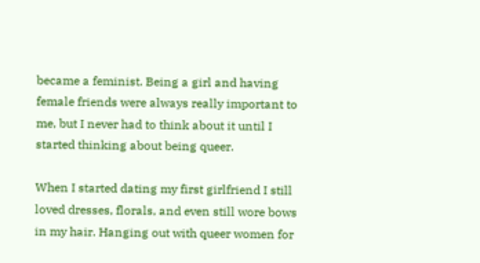became a feminist. Being a girl and having female friends were always really important to me, but I never had to think about it until I started thinking about being queer.

When I started dating my first girlfriend I still loved dresses, florals, and even still wore bows in my hair. Hanging out with queer women for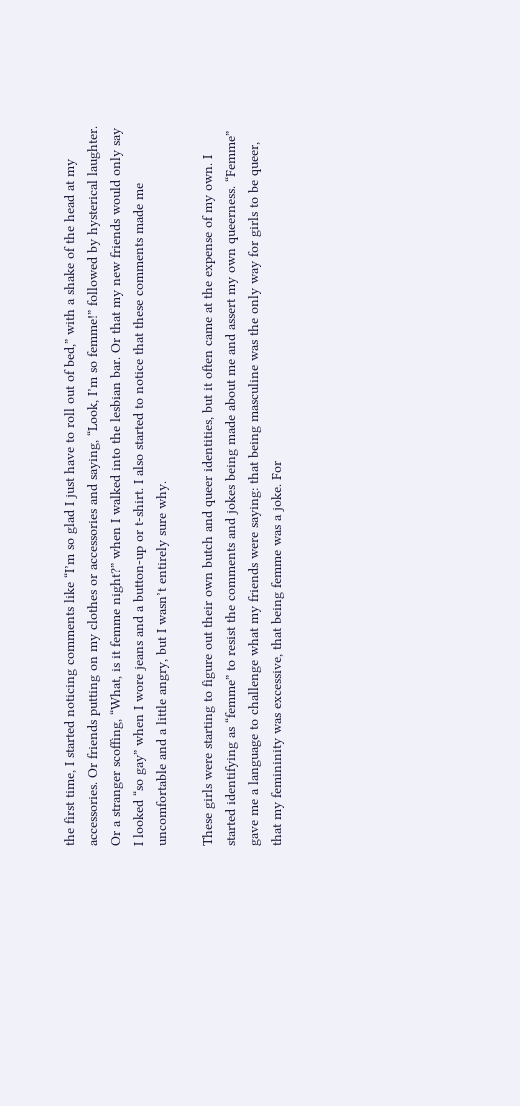the first time, I started noticing comments like “I’m so glad I just have to roll out of bed,” with a shake of the head at my accessories. Or friends putting on my clothes or accessories and saying, “Look, I’m so femme!” followed by hysterical laughter. Or a stranger scoffing, “What, is it femme night?” when I walked into the lesbian bar. Or that my new friends would only say I looked “so gay” when I wore jeans and a button-up or t-shirt. I also started to notice that these comments made me uncomfortable and a little angry, but I wasn’t entirely sure why.

These girls were starting to figure out their own butch and queer identities, but it often came at the expense of my own. I started identifying as “femme” to resist the comments and jokes being made about me and assert my own queerness. “Femme” gave me a language to challenge what my friends were saying: that being masculine was the only way for girls to be queer, that my femininity was excessive, that being femme was a joke. For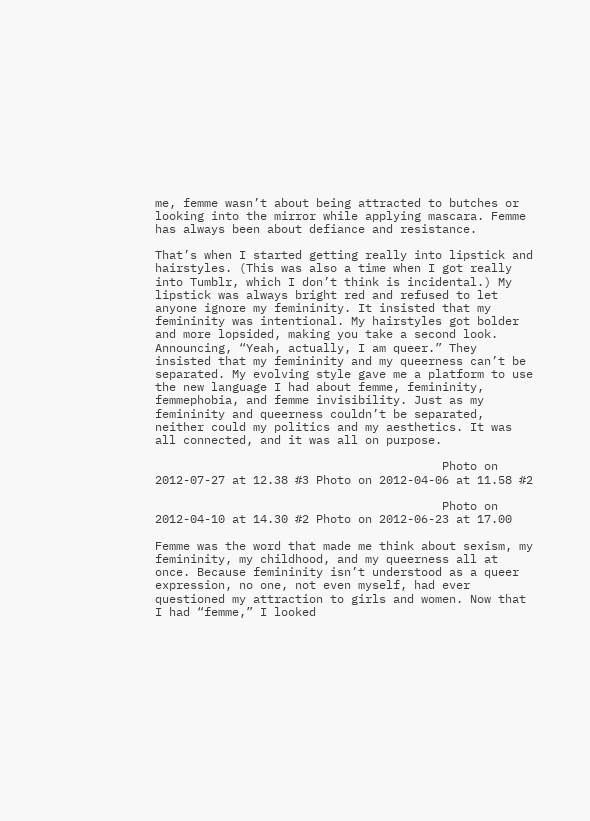me, femme wasn’t about being attracted to butches or looking into the mirror while applying mascara. Femme has always been about defiance and resistance.

That’s when I started getting really into lipstick and hairstyles. (This was also a time when I got really into Tumblr, which I don’t think is incidental.) My lipstick was always bright red and refused to let anyone ignore my femininity. It insisted that my femininity was intentional. My hairstyles got bolder and more lopsided, making you take a second look. Announcing, “Yeah, actually, I am queer.” They insisted that my femininity and my queerness can’t be separated. My evolving style gave me a platform to use the new language I had about femme, femininity, femmephobia, and femme invisibility. Just as my femininity and queerness couldn’t be separated, neither could my politics and my aesthetics. It was all connected, and it was all on purpose.

                                         Photo on 2012-07-27 at 12.38 #3 Photo on 2012-04-06 at 11.58 #2

                                         Photo on 2012-04-10 at 14.30 #2 Photo on 2012-06-23 at 17.00

Femme was the word that made me think about sexism, my femininity, my childhood, and my queerness all at once. Because femininity isn’t understood as a queer expression, no one, not even myself, had ever questioned my attraction to girls and women. Now that I had “femme,” I looked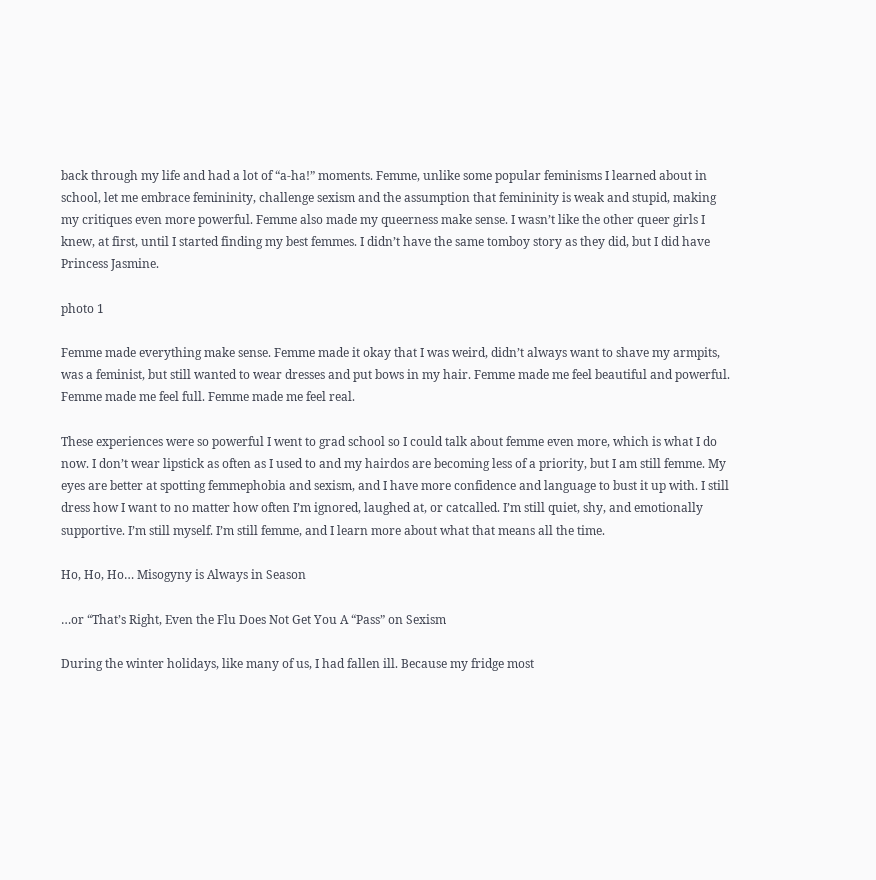back through my life and had a lot of “a-ha!” moments. Femme, unlike some popular feminisms I learned about in school, let me embrace femininity, challenge sexism and the assumption that femininity is weak and stupid, making my critiques even more powerful. Femme also made my queerness make sense. I wasn’t like the other queer girls I knew, at first, until I started finding my best femmes. I didn’t have the same tomboy story as they did, but I did have Princess Jasmine.

photo 1

Femme made everything make sense. Femme made it okay that I was weird, didn’t always want to shave my armpits, was a feminist, but still wanted to wear dresses and put bows in my hair. Femme made me feel beautiful and powerful. Femme made me feel full. Femme made me feel real.

These experiences were so powerful I went to grad school so I could talk about femme even more, which is what I do now. I don’t wear lipstick as often as I used to and my hairdos are becoming less of a priority, but I am still femme. My eyes are better at spotting femmephobia and sexism, and I have more confidence and language to bust it up with. I still dress how I want to no matter how often I’m ignored, laughed at, or catcalled. I’m still quiet, shy, and emotionally supportive. I’m still myself. I’m still femme, and I learn more about what that means all the time.

Ho, Ho, Ho… Misogyny is Always in Season

…or “That’s Right, Even the Flu Does Not Get You A “Pass” on Sexism

During the winter holidays, like many of us, I had fallen ill. Because my fridge most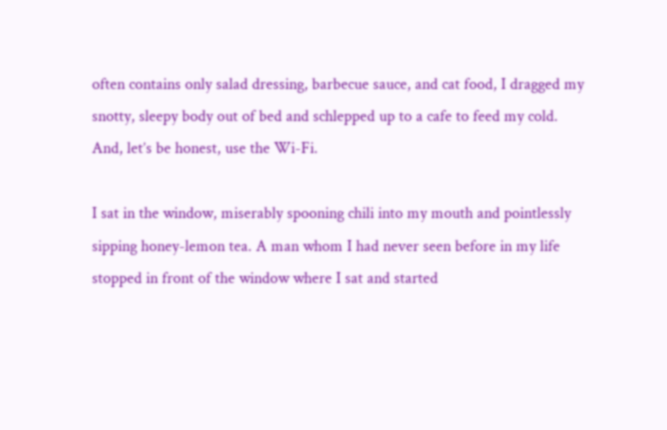often contains only salad dressing, barbecue sauce, and cat food, I dragged my snotty, sleepy body out of bed and schlepped up to a cafe to feed my cold. And, let’s be honest, use the Wi-Fi.

I sat in the window, miserably spooning chili into my mouth and pointlessly sipping honey-lemon tea. A man whom I had never seen before in my life stopped in front of the window where I sat and started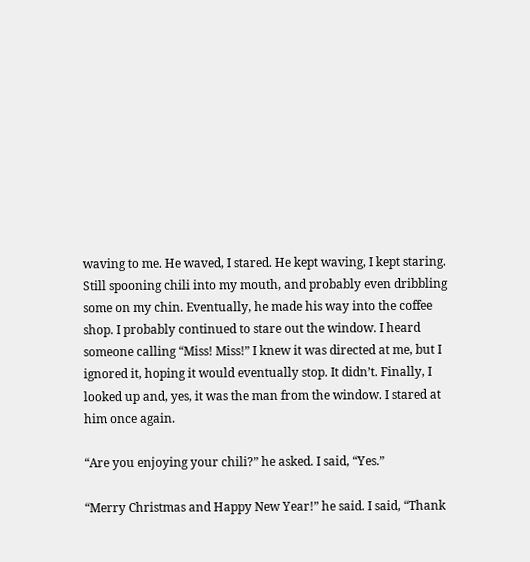waving to me. He waved, I stared. He kept waving, I kept staring. Still spooning chili into my mouth, and probably even dribbling some on my chin. Eventually, he made his way into the coffee shop. I probably continued to stare out the window. I heard someone calling “Miss! Miss!” I knew it was directed at me, but I ignored it, hoping it would eventually stop. It didn’t. Finally, I looked up and, yes, it was the man from the window. I stared at him once again.

“Are you enjoying your chili?” he asked. I said, “Yes.”

“Merry Christmas and Happy New Year!” he said. I said, “Thank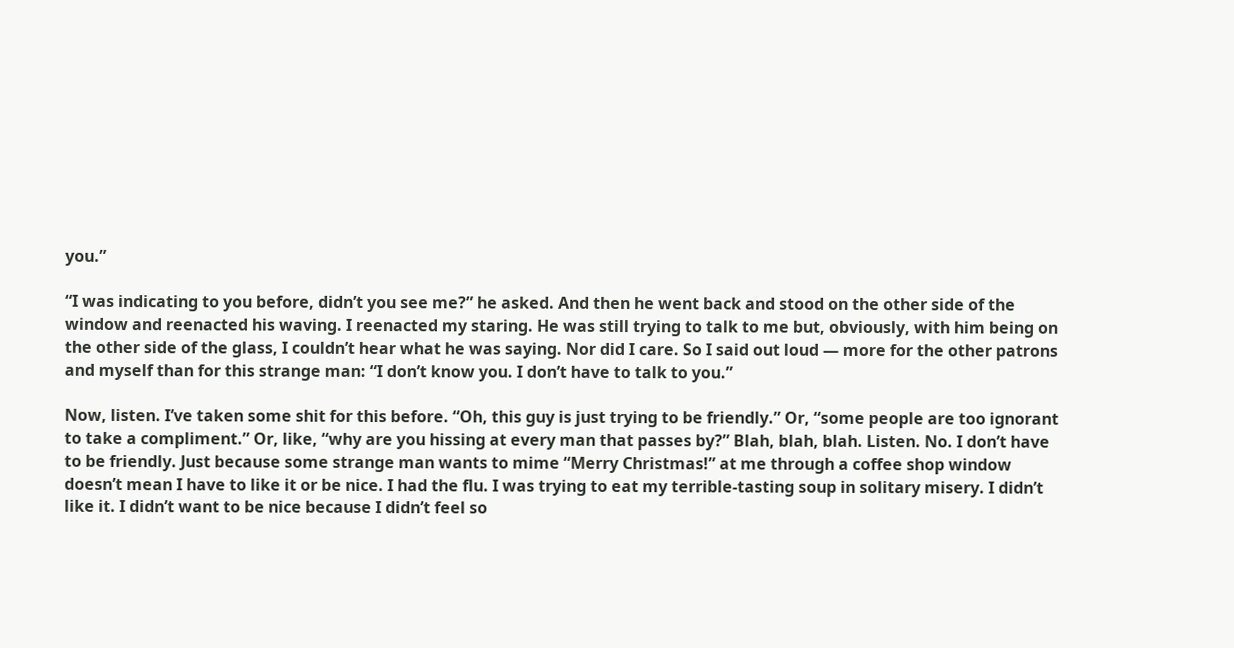you.”

“I was indicating to you before, didn’t you see me?” he asked. And then he went back and stood on the other side of the window and reenacted his waving. I reenacted my staring. He was still trying to talk to me but, obviously, with him being on the other side of the glass, I couldn’t hear what he was saying. Nor did I care. So I said out loud — more for the other patrons and myself than for this strange man: “I don’t know you. I don’t have to talk to you.”

Now, listen. I’ve taken some shit for this before. “Oh, this guy is just trying to be friendly.” Or, “some people are too ignorant to take a compliment.” Or, like, “why are you hissing at every man that passes by?” Blah, blah, blah. Listen. No. I don’t have to be friendly. Just because some strange man wants to mime “Merry Christmas!” at me through a coffee shop window doesn’t mean I have to like it or be nice. I had the flu. I was trying to eat my terrible-tasting soup in solitary misery. I didn’t like it. I didn’t want to be nice because I didn’t feel so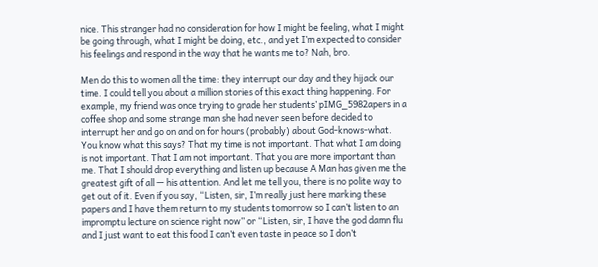nice. This stranger had no consideration for how I might be feeling, what I might be going through, what I might be doing, etc., and yet I’m expected to consider his feelings and respond in the way that he wants me to? Nah, bro.

Men do this to women all the time: they interrupt our day and they hijack our time. I could tell you about a million stories of this exact thing happening. For example, my friend was once trying to grade her students’ pIMG_5982apers in a coffee shop and some strange man she had never seen before decided to interrupt her and go on and on for hours (probably) about God-knows-what. You know what this says? That my time is not important. That what I am doing is not important. That I am not important. That you are more important than me. That I should drop everything and listen up because A Man has given me the greatest gift of all — his attention. And let me tell you, there is no polite way to get out of it. Even if you say, “Listen, sir, I’m really just here marking these papers and I have them return to my students tomorrow so I can’t listen to an impromptu lecture on science right now” or “Listen, sir, I have the god damn flu and I just want to eat this food I can’t even taste in peace so I don’t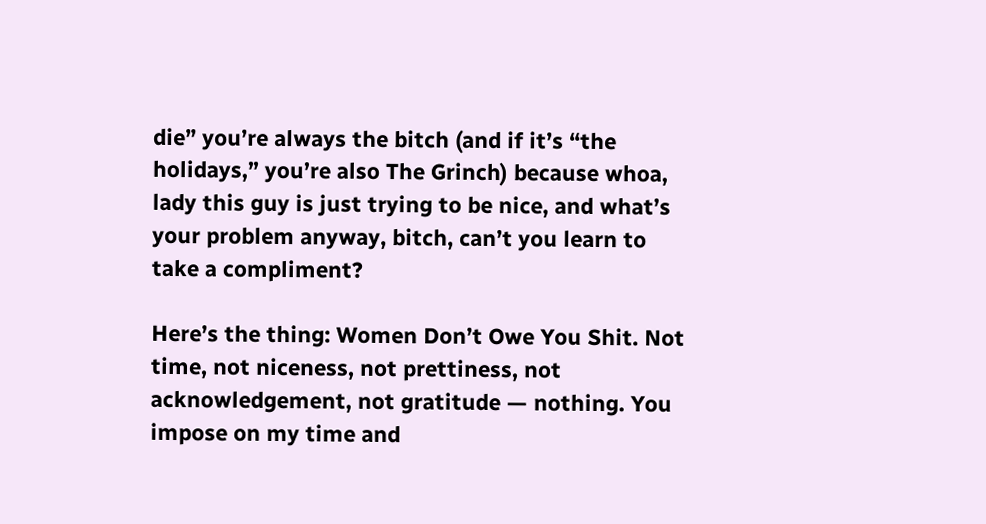die” you’re always the bitch (and if it’s “the holidays,” you’re also The Grinch) because whoa, lady this guy is just trying to be nice, and what’s your problem anyway, bitch, can’t you learn to take a compliment?

Here’s the thing: Women Don’t Owe You Shit. Not time, not niceness, not prettiness, not acknowledgement, not gratitude — nothing. You impose on my time and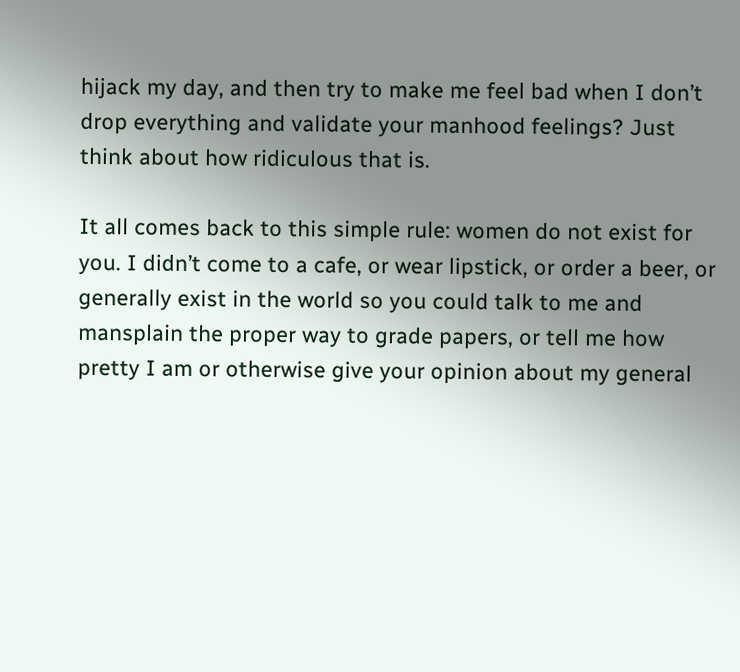hijack my day, and then try to make me feel bad when I don’t drop everything and validate your manhood feelings? Just think about how ridiculous that is.

It all comes back to this simple rule: women do not exist for you. I didn’t come to a cafe, or wear lipstick, or order a beer, or generally exist in the world so you could talk to me and mansplain the proper way to grade papers, or tell me how pretty I am or otherwise give your opinion about my general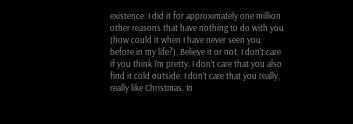existence. I did it for approximately one million other reasons that have nothing to do with you (how could it when I have never seen you before in my life?). Believe it or not, I don’t care if you think I’m pretty. I don’t care that you also find it cold outside. I don’t care that you really, really like Christmas. In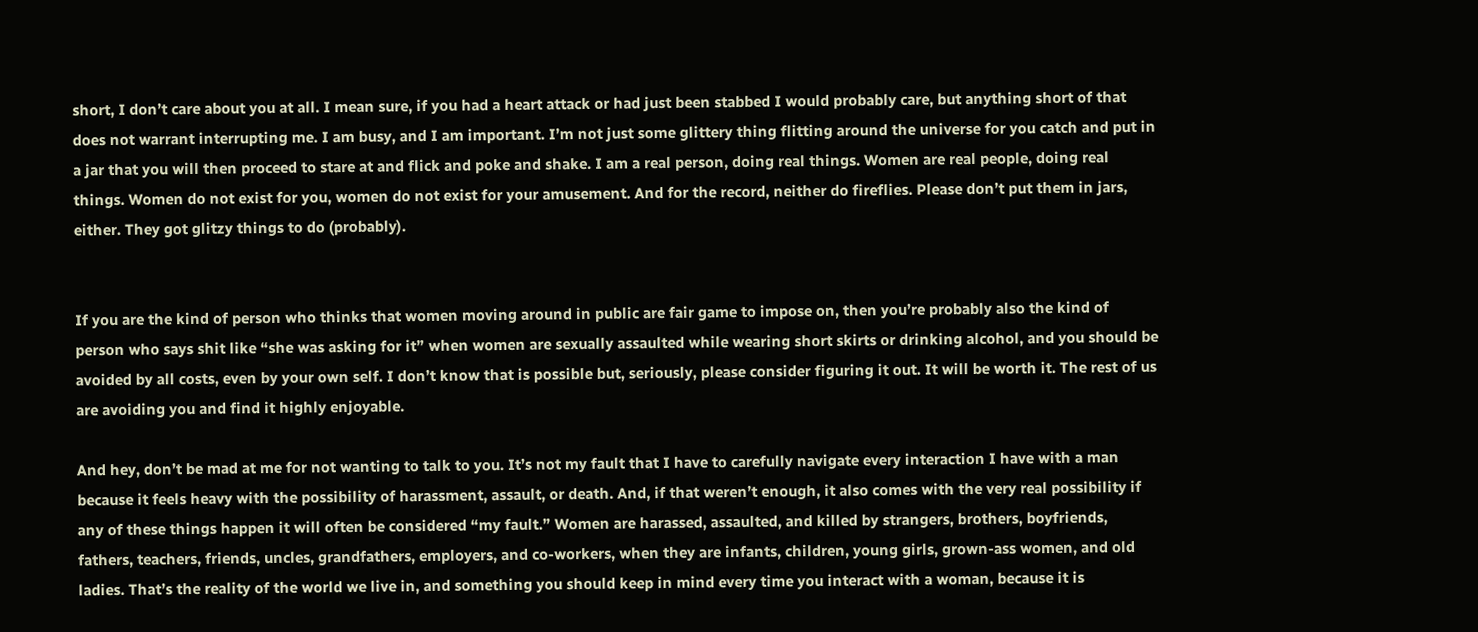short, I don’t care about you at all. I mean sure, if you had a heart attack or had just been stabbed I would probably care, but anything short of that does not warrant interrupting me. I am busy, and I am important. I’m not just some glittery thing flitting around the universe for you catch and put in a jar that you will then proceed to stare at and flick and poke and shake. I am a real person, doing real things. Women are real people, doing real things. Women do not exist for you, women do not exist for your amusement. And for the record, neither do fireflies. Please don’t put them in jars, either. They got glitzy things to do (probably).


If you are the kind of person who thinks that women moving around in public are fair game to impose on, then you’re probably also the kind of person who says shit like “she was asking for it” when women are sexually assaulted while wearing short skirts or drinking alcohol, and you should be avoided by all costs, even by your own self. I don’t know that is possible but, seriously, please consider figuring it out. It will be worth it. The rest of us are avoiding you and find it highly enjoyable.

And hey, don’t be mad at me for not wanting to talk to you. It’s not my fault that I have to carefully navigate every interaction I have with a man because it feels heavy with the possibility of harassment, assault, or death. And, if that weren’t enough, it also comes with the very real possibility if any of these things happen it will often be considered “my fault.” Women are harassed, assaulted, and killed by strangers, brothers, boyfriends, fathers, teachers, friends, uncles, grandfathers, employers, and co-workers, when they are infants, children, young girls, grown-ass women, and old ladies. That’s the reality of the world we live in, and something you should keep in mind every time you interact with a woman, because it is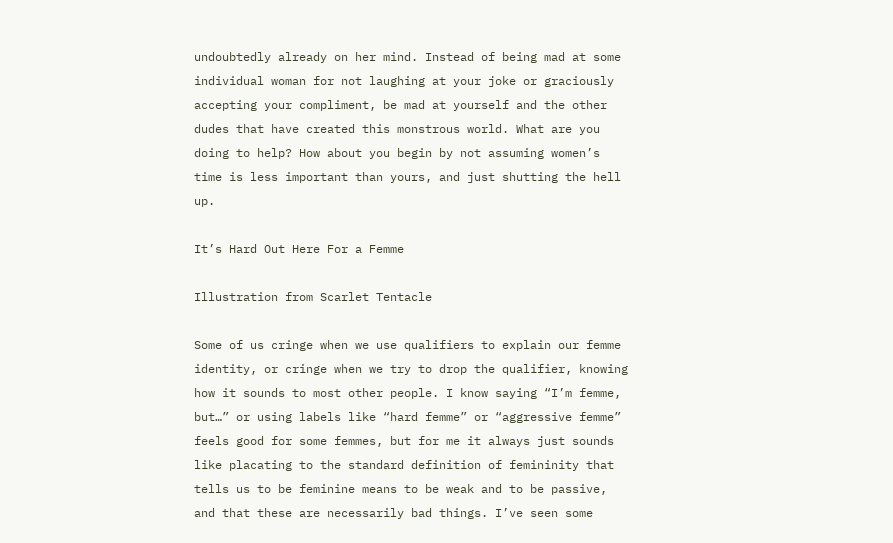undoubtedly already on her mind. Instead of being mad at some individual woman for not laughing at your joke or graciously accepting your compliment, be mad at yourself and the other dudes that have created this monstrous world. What are you doing to help? How about you begin by not assuming women’s time is less important than yours, and just shutting the hell up.

It’s Hard Out Here For a Femme

Illustration from Scarlet Tentacle

Some of us cringe when we use qualifiers to explain our femme identity, or cringe when we try to drop the qualifier, knowing how it sounds to most other people. I know saying “I’m femme, but…” or using labels like “hard femme” or “aggressive femme” feels good for some femmes, but for me it always just sounds like placating to the standard definition of femininity that tells us to be feminine means to be weak and to be passive, and that these are necessarily bad things. I’ve seen some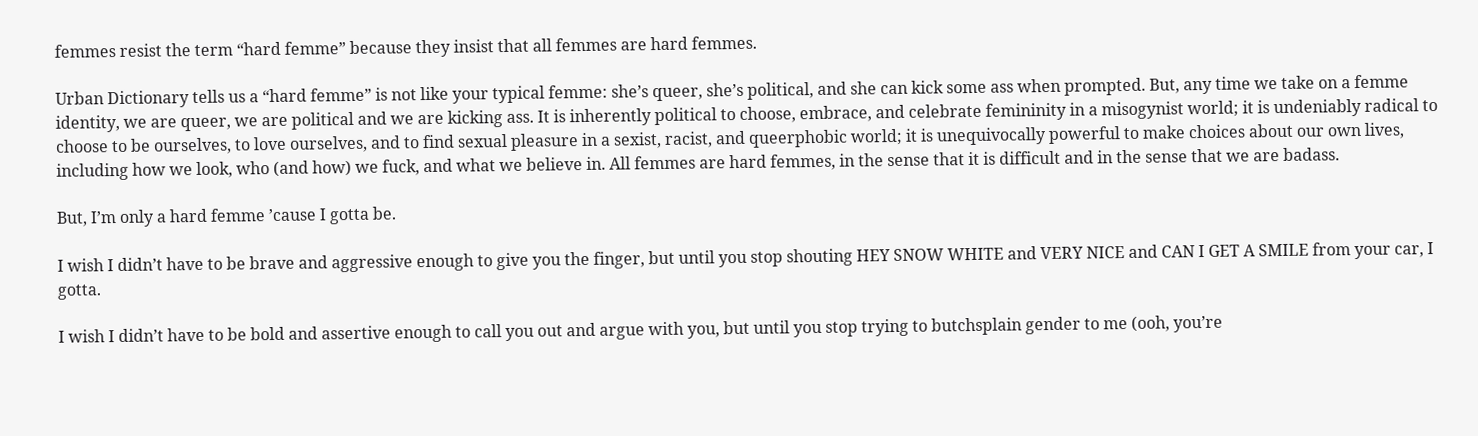femmes resist the term “hard femme” because they insist that all femmes are hard femmes.

Urban Dictionary tells us a “hard femme” is not like your typical femme: she’s queer, she’s political, and she can kick some ass when prompted. But, any time we take on a femme identity, we are queer, we are political and we are kicking ass. It is inherently political to choose, embrace, and celebrate femininity in a misogynist world; it is undeniably radical to choose to be ourselves, to love ourselves, and to find sexual pleasure in a sexist, racist, and queerphobic world; it is unequivocally powerful to make choices about our own lives, including how we look, who (and how) we fuck, and what we believe in. All femmes are hard femmes, in the sense that it is difficult and in the sense that we are badass.

But, I’m only a hard femme ’cause I gotta be.

I wish I didn’t have to be brave and aggressive enough to give you the finger, but until you stop shouting HEY SNOW WHITE and VERY NICE and CAN I GET A SMILE from your car, I gotta.

I wish I didn’t have to be bold and assertive enough to call you out and argue with you, but until you stop trying to butchsplain gender to me (ooh, you’re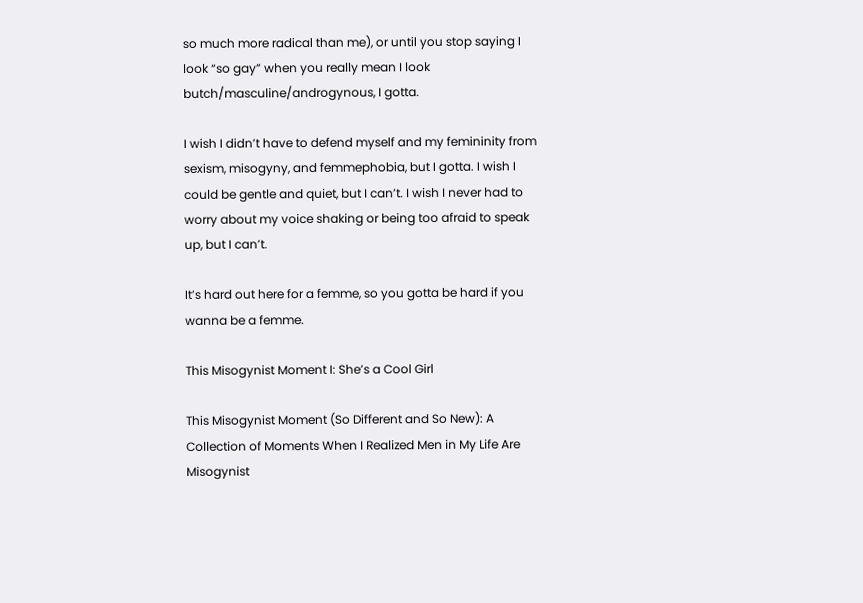so much more radical than me), or until you stop saying I look “so gay” when you really mean I look butch/masculine/androgynous, I gotta.

I wish I didn’t have to defend myself and my femininity from sexism, misogyny, and femmephobia, but I gotta. I wish I could be gentle and quiet, but I can’t. I wish I never had to worry about my voice shaking or being too afraid to speak up, but I can’t.

It’s hard out here for a femme, so you gotta be hard if you wanna be a femme.

This Misogynist Moment I: She’s a Cool Girl

This Misogynist Moment (So Different and So New): A Collection of Moments When I Realized Men in My Life Are Misogynist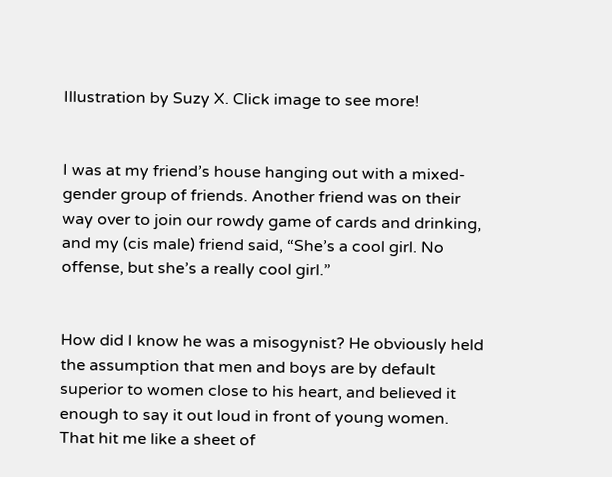Illustration by Suzy X. Click image to see more!


I was at my friend’s house hanging out with a mixed-gender group of friends. Another friend was on their way over to join our rowdy game of cards and drinking, and my (cis male) friend said, “She’s a cool girl. No offense, but she’s a really cool girl.”


How did I know he was a misogynist? He obviously held the assumption that men and boys are by default superior to women close to his heart, and believed it enough to say it out loud in front of young women. That hit me like a sheet of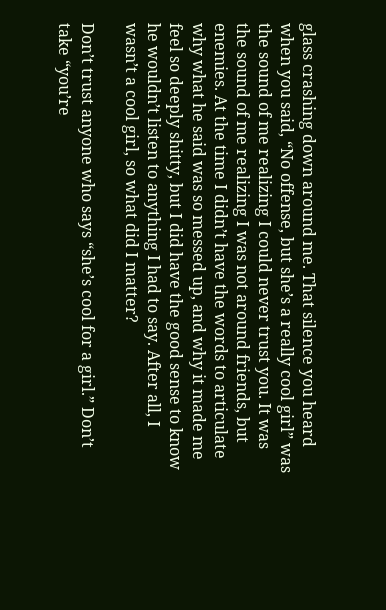glass crashing down around me. That silence you heard when you said, “No offense, but she’s a really cool girl” was the sound of me realizing I could never trust you. It was the sound of me realizing I was not around friends, but enemies. At the time I didn’t have the words to articulate why what he said was so messed up, and why it made me feel so deeply shitty, but I did have the good sense to know he wouldn’t listen to anything I had to say. After all, I wasn’t a cool girl, so what did I matter?

Don’t trust anyone who says “she’s cool for a girl.” Don’t take “you’re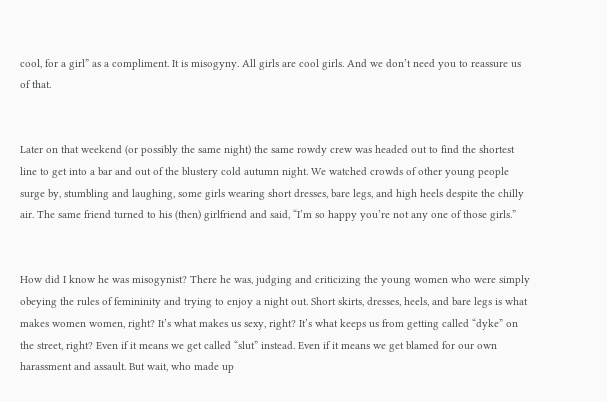cool, for a girl” as a compliment. It is misogyny. All girls are cool girls. And we don’t need you to reassure us of that.


Later on that weekend (or possibly the same night) the same rowdy crew was headed out to find the shortest line to get into a bar and out of the blustery cold autumn night. We watched crowds of other young people surge by, stumbling and laughing, some girls wearing short dresses, bare legs, and high heels despite the chilly air. The same friend turned to his (then) girlfriend and said, “I’m so happy you’re not any one of those girls.”


How did I know he was misogynist? There he was, judging and criticizing the young women who were simply obeying the rules of femininity and trying to enjoy a night out. Short skirts, dresses, heels, and bare legs is what makes women women, right? It’s what makes us sexy, right? It’s what keeps us from getting called “dyke” on the street, right? Even if it means we get called “slut” instead. Even if it means we get blamed for our own harassment and assault. But wait, who made up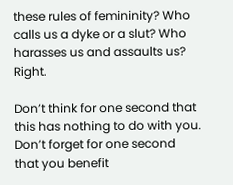these rules of femininity? Who calls us a dyke or a slut? Who harasses us and assaults us? Right.

Don’t think for one second that this has nothing to do with you. Don’t forget for one second that you benefit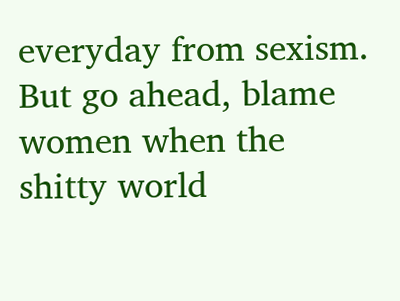everyday from sexism. But go ahead, blame women when the shitty world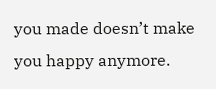you made doesn’t make you happy anymore.